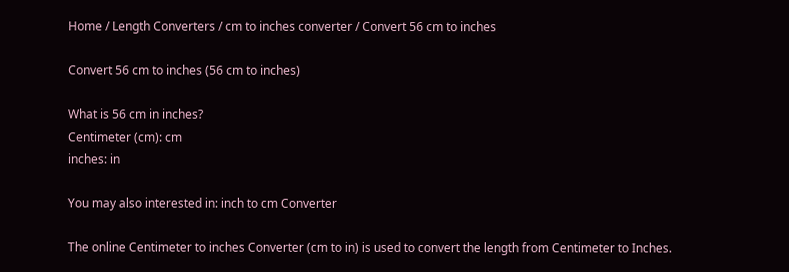Home / Length Converters / cm to inches converter / Convert 56 cm to inches

Convert 56 cm to inches (56 cm to inches)

What is 56 cm in inches?
Centimeter (cm): cm
inches: in

You may also interested in: inch to cm Converter

The online Centimeter to inches Converter (cm to in) is used to convert the length from Centimeter to Inches.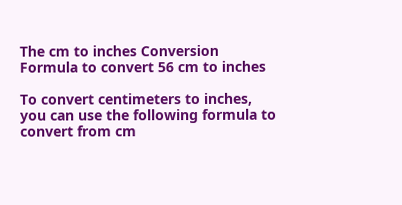The cm to inches Conversion Formula to convert 56 cm to inches

To convert centimeters to inches, you can use the following formula to convert from cm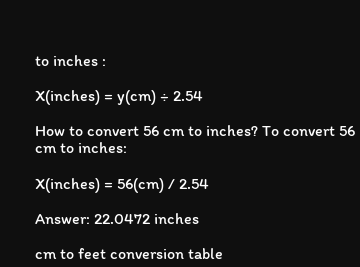to inches :

X(inches) = y(cm) ÷ 2.54

How to convert 56 cm to inches? To convert 56 cm to inches:

X(inches) = 56(cm) / 2.54

Answer: 22.0472 inches

cm to feet conversion table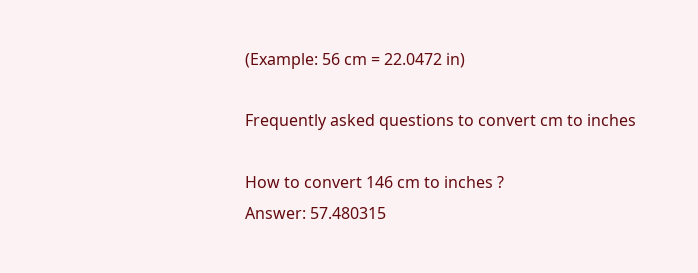(Example: 56 cm = 22.0472 in)

Frequently asked questions to convert cm to inches

How to convert 146 cm to inches ?
Answer: 57.480315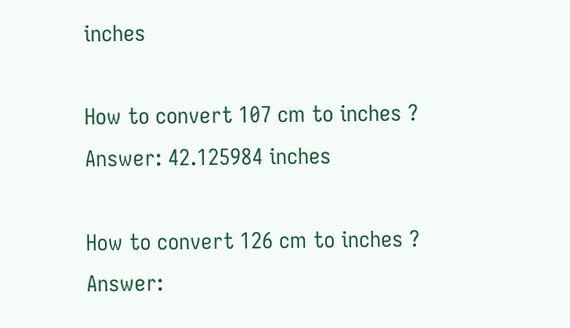inches

How to convert 107 cm to inches ?
Answer: 42.125984 inches

How to convert 126 cm to inches ?
Answer: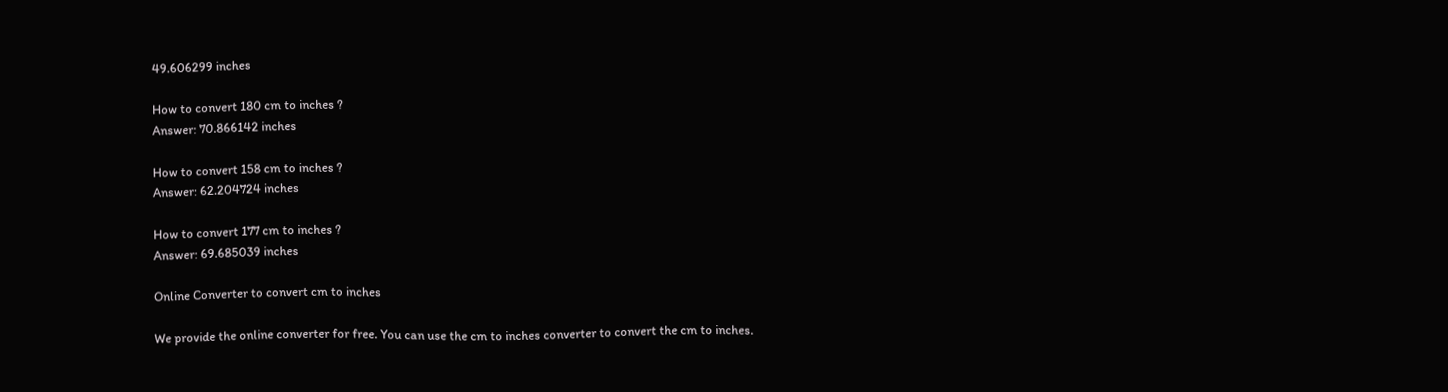49.606299 inches

How to convert 180 cm to inches ?
Answer: 70.866142 inches

How to convert 158 cm to inches ?
Answer: 62.204724 inches

How to convert 177 cm to inches ?
Answer: 69.685039 inches

Online Converter to convert cm to inches

We provide the online converter for free. You can use the cm to inches converter to convert the cm to inches.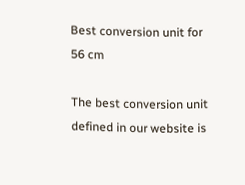Best conversion unit for 56 cm

The best conversion unit defined in our website is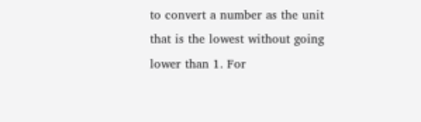to convert a number as the unit that is the lowest without going lower than 1. For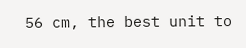56 cm, the best unit to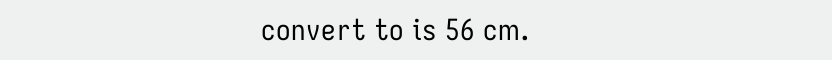convert to is 56 cm.